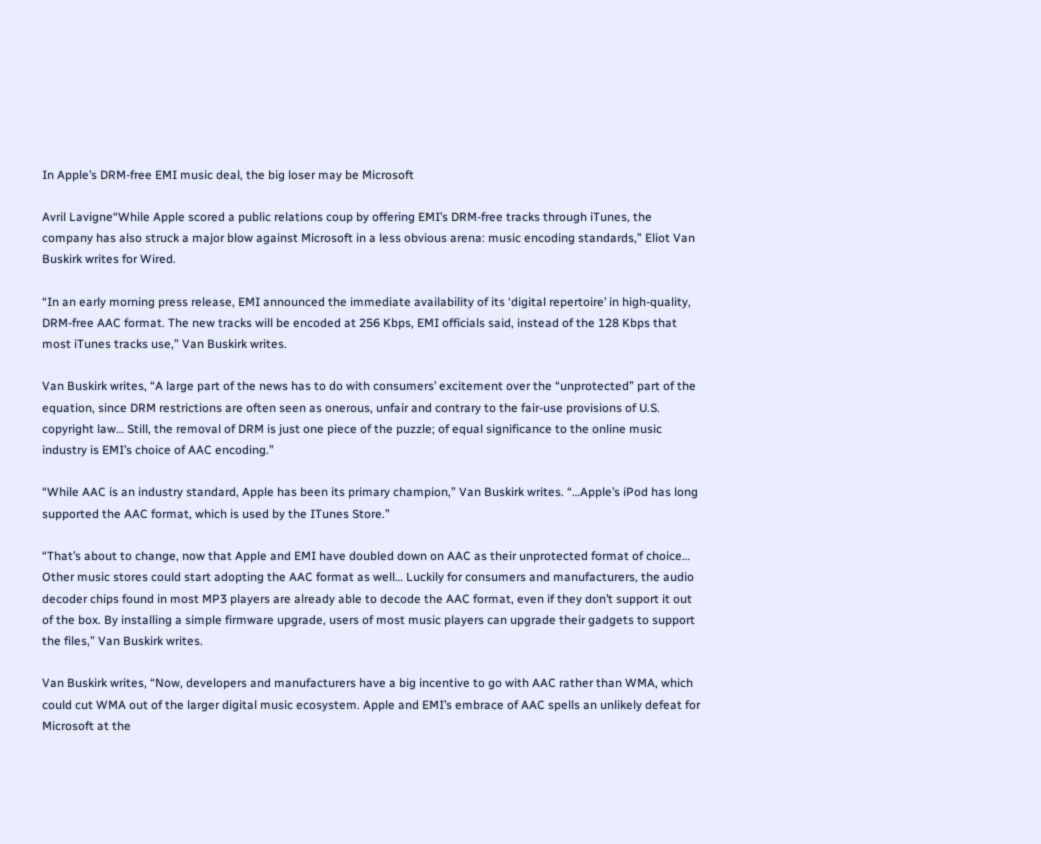In Apple’s DRM-free EMI music deal, the big loser may be Microsoft

Avril Lavigne“While Apple scored a public relations coup by offering EMI’s DRM-free tracks through iTunes, the company has also struck a major blow against Microsoft in a less obvious arena: music encoding standards,” Eliot Van Buskirk writes for Wired.

“In an early morning press release, EMI announced the immediate availability of its ‘digital repertoire’ in high-quality, DRM-free AAC format. The new tracks will be encoded at 256 Kbps, EMI officials said, instead of the 128 Kbps that most iTunes tracks use,” Van Buskirk writes.

Van Buskirk writes, “A large part of the news has to do with consumers’ excitement over the “unprotected” part of the equation, since DRM restrictions are often seen as onerous, unfair and contrary to the fair-use provisions of U.S. copyright law… Still, the removal of DRM is just one piece of the puzzle; of equal significance to the online music industry is EMI’s choice of AAC encoding.”

“While AAC is an industry standard, Apple has been its primary champion,” Van Buskirk writes. “…Apple’s iPod has long supported the AAC format, which is used by the ITunes Store.”

“That’s about to change, now that Apple and EMI have doubled down on AAC as their unprotected format of choice… Other music stores could start adopting the AAC format as well… Luckily for consumers and manufacturers, the audio decoder chips found in most MP3 players are already able to decode the AAC format, even if they don’t support it out of the box. By installing a simple firmware upgrade, users of most music players can upgrade their gadgets to support the files,” Van Buskirk writes.

Van Buskirk writes, “Now, developers and manufacturers have a big incentive to go with AAC rather than WMA, which could cut WMA out of the larger digital music ecosystem. Apple and EMI’s embrace of AAC spells an unlikely defeat for Microsoft at the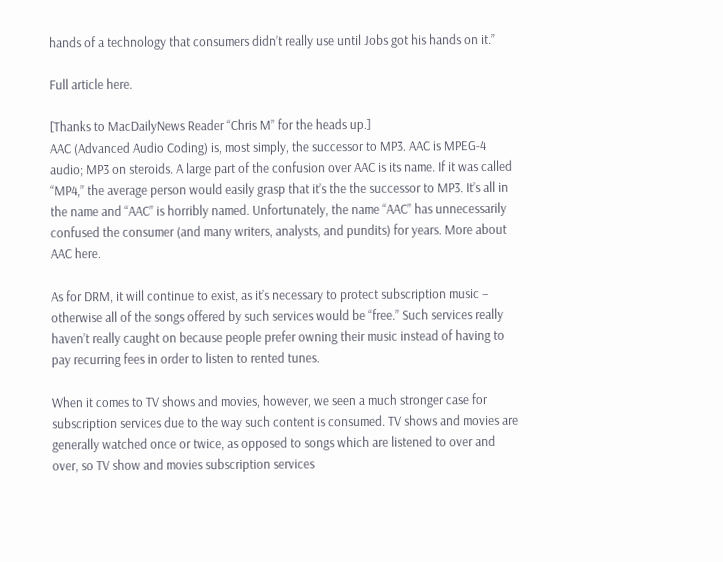hands of a technology that consumers didn’t really use until Jobs got his hands on it.”

Full article here.

[Thanks to MacDailyNews Reader “Chris M” for the heads up.]
AAC (Advanced Audio Coding) is, most simply, the successor to MP3. AAC is MPEG-4 audio; MP3 on steroids. A large part of the confusion over AAC is its name. If it was called “MP4,” the average person would easily grasp that it’s the the successor to MP3. It’s all in the name and “AAC” is horribly named. Unfortunately, the name “AAC” has unnecessarily confused the consumer (and many writers, analysts, and pundits) for years. More about AAC here.

As for DRM, it will continue to exist, as it’s necessary to protect subscription music – otherwise all of the songs offered by such services would be “free.” Such services really haven’t really caught on because people prefer owning their music instead of having to pay recurring fees in order to listen to rented tunes.

When it comes to TV shows and movies, however, we seen a much stronger case for subscription services due to the way such content is consumed. TV shows and movies are generally watched once or twice, as opposed to songs which are listened to over and over, so TV show and movies subscription services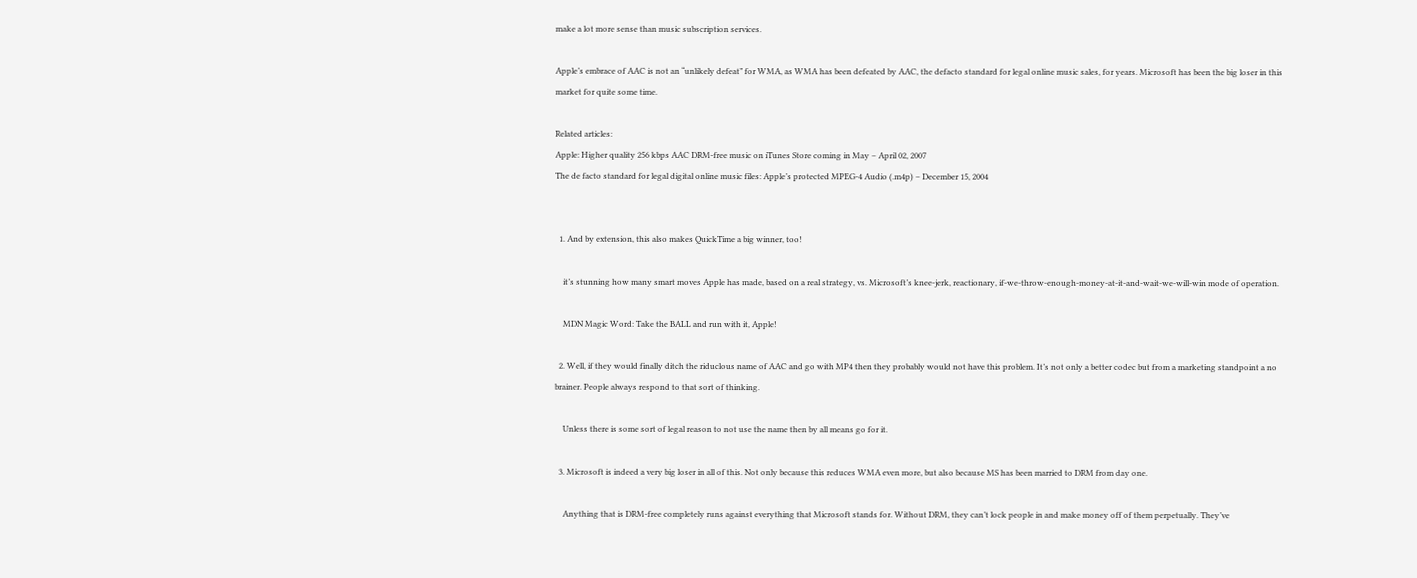make a lot more sense than music subscription services.

Apple’s embrace of AAC is not an “unlikely defeat” for WMA, as WMA has been defeated by AAC, the defacto standard for legal online music sales, for years. Microsoft has been the big loser in this market for quite some time.

Related articles:
Apple: Higher quality 256 kbps AAC DRM-free music on iTunes Store coming in May – April 02, 2007
The de facto standard for legal digital online music files: Apple’s protected MPEG-4 Audio (.m4p) – December 15, 2004


  1. And by extension, this also makes QuickTime a big winner, too!

    it’s stunning how many smart moves Apple has made, based on a real strategy, vs. Microsoft’s knee-jerk, reactionary, if-we-throw-enough-money-at-it-and-wait-we-will-win mode of operation.

    MDN Magic Word: Take the BALL and run with it, Apple!

  2. Well, if they would finally ditch the riduclous name of AAC and go with MP4 then they probably would not have this problem. It’s not only a better codec but from a marketing standpoint a no brainer. People always respond to that sort of thinking.

    Unless there is some sort of legal reason to not use the name then by all means go for it.

  3. Microsoft is indeed a very big loser in all of this. Not only because this reduces WMA even more, but also because MS has been married to DRM from day one.

    Anything that is DRM-free completely runs against everything that Microsoft stands for. Without DRM, they can’t lock people in and make money off of them perpetually. They’ve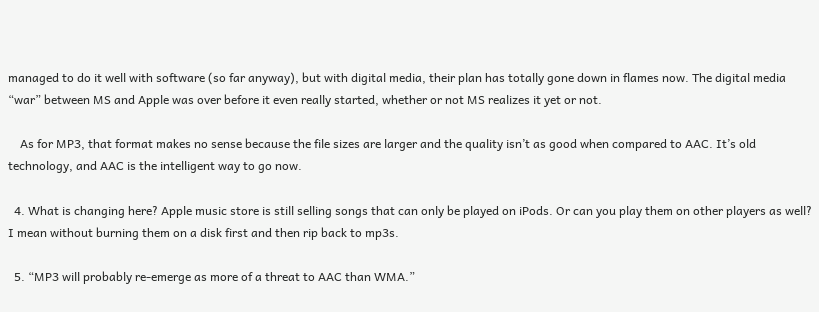managed to do it well with software (so far anyway), but with digital media, their plan has totally gone down in flames now. The digital media “war” between MS and Apple was over before it even really started, whether or not MS realizes it yet or not.

    As for MP3, that format makes no sense because the file sizes are larger and the quality isn’t as good when compared to AAC. It’s old technology, and AAC is the intelligent way to go now.

  4. What is changing here? Apple music store is still selling songs that can only be played on iPods. Or can you play them on other players as well? I mean without burning them on a disk first and then rip back to mp3s.

  5. “MP3 will probably re-emerge as more of a threat to AAC than WMA.”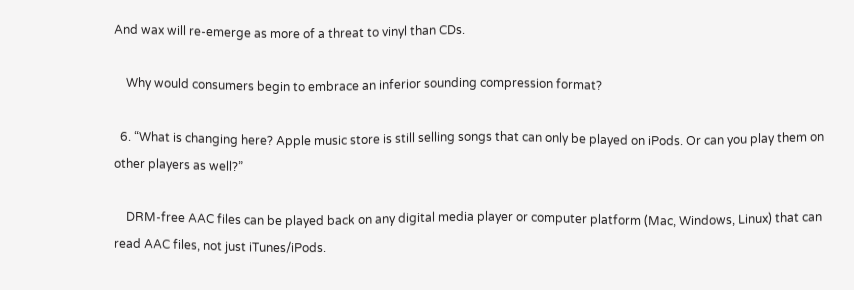And wax will re-emerge as more of a threat to vinyl than CDs.

    Why would consumers begin to embrace an inferior sounding compression format?

  6. “What is changing here? Apple music store is still selling songs that can only be played on iPods. Or can you play them on other players as well?”

    DRM-free AAC files can be played back on any digital media player or computer platform (Mac, Windows, Linux) that can read AAC files, not just iTunes/iPods.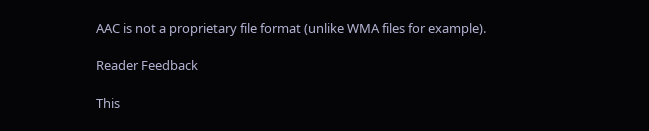AAC is not a proprietary file format (unlike WMA files for example).

Reader Feedback

This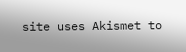site uses Akismet to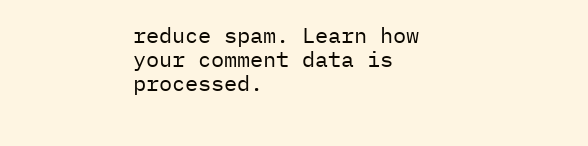reduce spam. Learn how your comment data is processed.